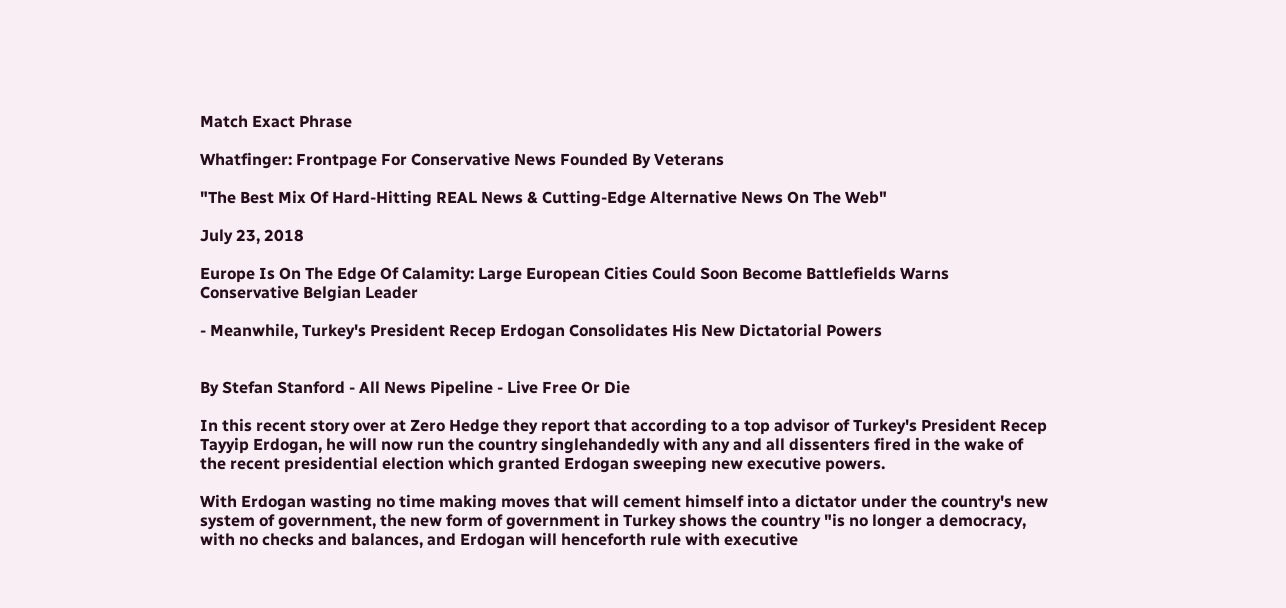Match Exact Phrase

Whatfinger: Frontpage For Conservative News Founded By Veterans

"The Best Mix Of Hard-Hitting REAL News & Cutting-Edge Alternative News On The Web"

July 23, 2018

Europe Is On The Edge Of Calamity: Large European Cities Could Soon Become Battlefields Warns Conservative Belgian Leader

- Meanwhile, Turkey's President Recep Erdogan Consolidates His New Dictatorial Powers


By Stefan Stanford - All News Pipeline - Live Free Or Die

In this recent story over at Zero Hedge they report that according to a top advisor of Turkey's President Recep Tayyip Erdogan, he will now run the country singlehandedly with any and all dissenters fired in the wake of the recent presidential election which granted Erdogan sweeping new executive powers.

With Erdogan wasting no time making moves that will cement himself into a dictator under the country's new system of government, the new form of government in Turkey shows the country "is no longer a democracy, with no checks and balances, and Erdogan will henceforth rule with executive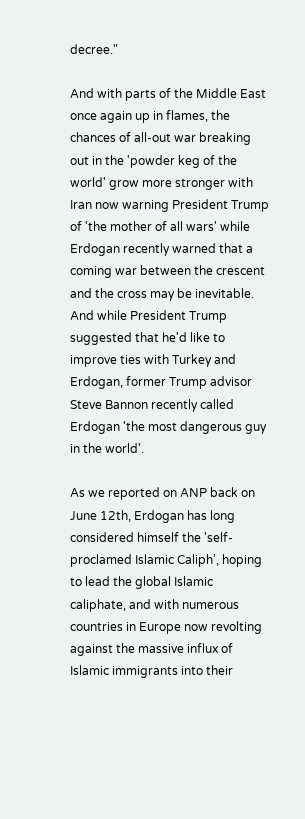decree."

And with parts of the Middle East once again up in flames, the chances of all-out war breaking out in the 'powder keg of the world' grow more stronger with Iran now warning President Trump of 'the mother of all wars' while Erdogan recently warned that a coming war between the crescent and the cross may be inevitable. And while President Trump suggested that he'd like to improve ties with Turkey and Erdogan, former Trump advisor Steve Bannon recently called Erdogan 'the most dangerous guy in the world'.

As we reported on ANP back on June 12th, Erdogan has long considered himself the 'self-proclamed Islamic Caliph', hoping to lead the global Islamic caliphate, and with numerous countries in Europe now revolting against the massive influx of Islamic immigrants into their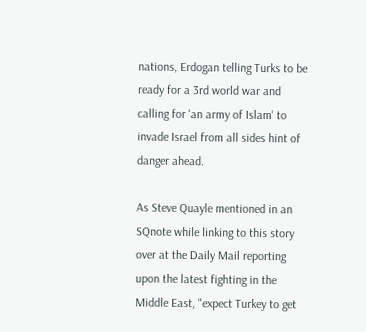nations, Erdogan telling Turks to be ready for a 3rd world war and calling for 'an army of Islam' to invade Israel from all sides hint of danger ahead.

As Steve Quayle mentioned in an SQnote while linking to this story over at the Daily Mail reporting upon the latest fighting in the Middle East, "expect Turkey to get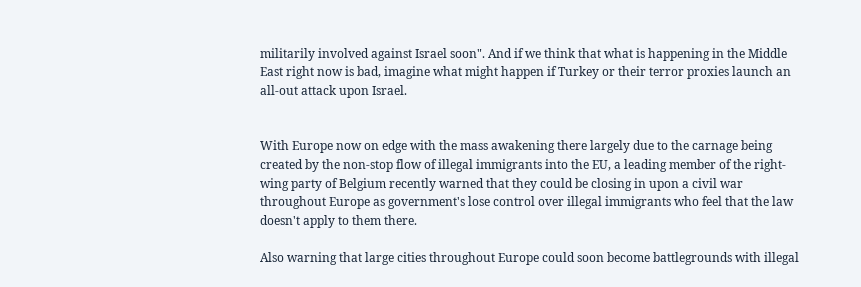militarily involved against Israel soon". And if we think that what is happening in the Middle East right now is bad, imagine what might happen if Turkey or their terror proxies launch an all-out attack upon Israel.


With Europe now on edge with the mass awakening there largely due to the carnage being created by the non-stop flow of illegal immigrants into the EU, a leading member of the right-wing party of Belgium recently warned that they could be closing in upon a civil war throughout Europe as government's lose control over illegal immigrants who feel that the law doesn't apply to them there.

Also warning that large cities throughout Europe could soon become battlegrounds with illegal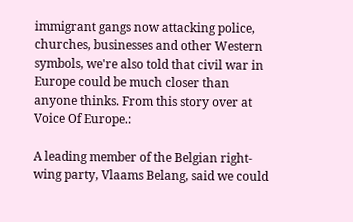immigrant gangs now attacking police, churches, businesses and other Western symbols, we're also told that civil war in Europe could be much closer than anyone thinks. From this story over at Voice Of Europe.:

A leading member of the Belgian right-wing party, Vlaams Belang, said we could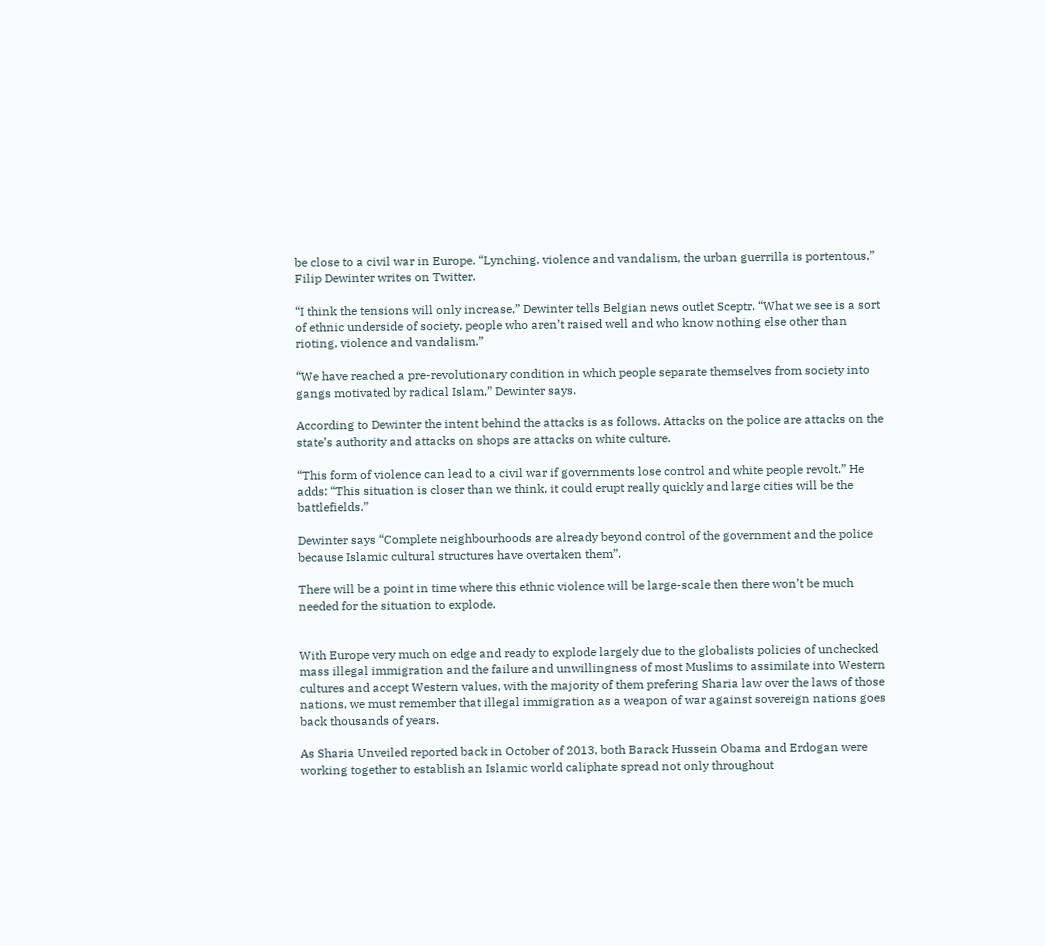be close to a civil war in Europe. “Lynching, violence and vandalism, the urban guerrilla is portentous,” Filip Dewinter writes on Twitter.

“I think the tensions will only increase,” Dewinter tells Belgian news outlet Sceptr. “What we see is a sort of ethnic underside of society, people who aren’t raised well and who know nothing else other than rioting, violence and vandalism.”

“We have reached a pre-revolutionary condition in which people separate themselves from society into gangs motivated by radical Islam,” Dewinter says.

According to Dewinter the intent behind the attacks is as follows. Attacks on the police are attacks on the state’s authority and attacks on shops are attacks on white culture.

“This form of violence can lead to a civil war if governments lose control and white people revolt.” He adds: “This situation is closer than we think, it could erupt really quickly and large cities will be the battlefields.”

Dewinter says “Complete neighbourhoods are already beyond control of the government and the police because Islamic cultural structures have overtaken them”.

There will be a point in time where this ethnic violence will be large-scale then there won’t be much needed for the situation to explode.


With Europe very much on edge and ready to explode largely due to the globalists policies of unchecked mass illegal immigration and the failure and unwillingness of most Muslims to assimilate into Western cultures and accept Western values, with the majority of them prefering Sharia law over the laws of those nations, we must remember that illegal immigration as a weapon of war against sovereign nations goes back thousands of years.

As Sharia Unveiled reported back in October of 2013, both Barack Hussein Obama and Erdogan were working together to establish an Islamic world caliphate spread not only throughout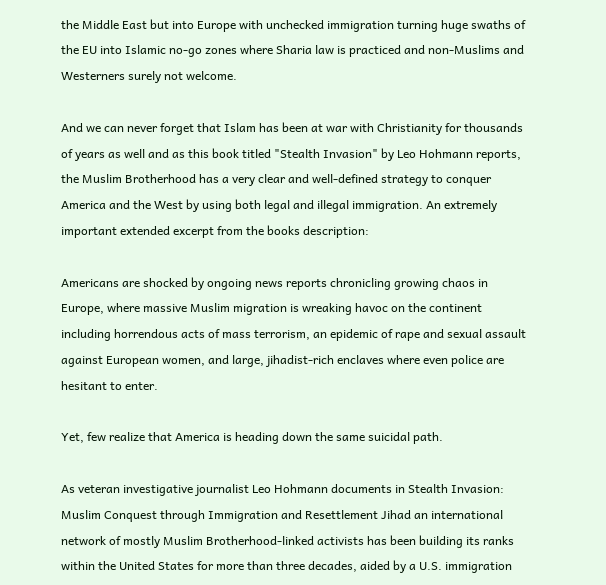the Middle East but into Europe with unchecked immigration turning huge swaths of the EU into Islamic no-go zones where Sharia law is practiced and non-Muslims and Westerners surely not welcome.

And we can never forget that Islam has been at war with Christianity for thousands of years as well and as this book titled "Stealth Invasion" by Leo Hohmann reports, the Muslim Brotherhood has a very clear and well-defined strategy to conquer America and the West by using both legal and illegal immigration. An extremely important extended excerpt from the books description:

Americans are shocked by ongoing news reports chronicling growing chaos in Europe, where massive Muslim migration is wreaking havoc on the continent including horrendous acts of mass terrorism, an epidemic of rape and sexual assault against European women, and large, jihadist-rich enclaves where even police are hesitant to enter.

Yet, few realize that America is heading down the same suicidal path.

As veteran investigative journalist Leo Hohmann documents in Stealth Invasion: Muslim Conquest through Immigration and Resettlement Jihad an international network of mostly Muslim Brotherhood-linked activists has been building its ranks within the United States for more than three decades, aided by a U.S. immigration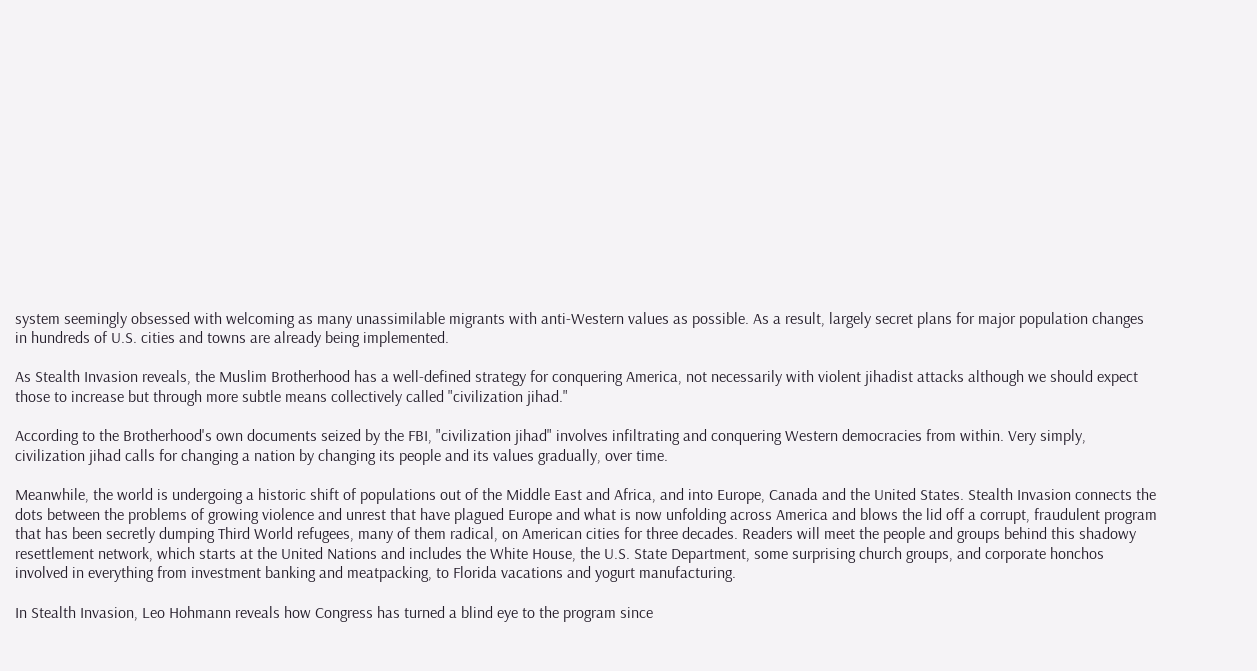system seemingly obsessed with welcoming as many unassimilable migrants with anti-Western values as possible. As a result, largely secret plans for major population changes in hundreds of U.S. cities and towns are already being implemented.

As Stealth Invasion reveals, the Muslim Brotherhood has a well-defined strategy for conquering America, not necessarily with violent jihadist attacks although we should expect those to increase but through more subtle means collectively called "civilization jihad."

According to the Brotherhood's own documents seized by the FBI, "civilization jihad" involves infiltrating and conquering Western democracies from within. Very simply, civilization jihad calls for changing a nation by changing its people and its values gradually, over time.

Meanwhile, the world is undergoing a historic shift of populations out of the Middle East and Africa, and into Europe, Canada and the United States. Stealth Invasion connects the dots between the problems of growing violence and unrest that have plagued Europe and what is now unfolding across America and blows the lid off a corrupt, fraudulent program that has been secretly dumping Third World refugees, many of them radical, on American cities for three decades. Readers will meet the people and groups behind this shadowy resettlement network, which starts at the United Nations and includes the White House, the U.S. State Department, some surprising church groups, and corporate honchos involved in everything from investment banking and meatpacking, to Florida vacations and yogurt manufacturing.

In Stealth Invasion, Leo Hohmann reveals how Congress has turned a blind eye to the program since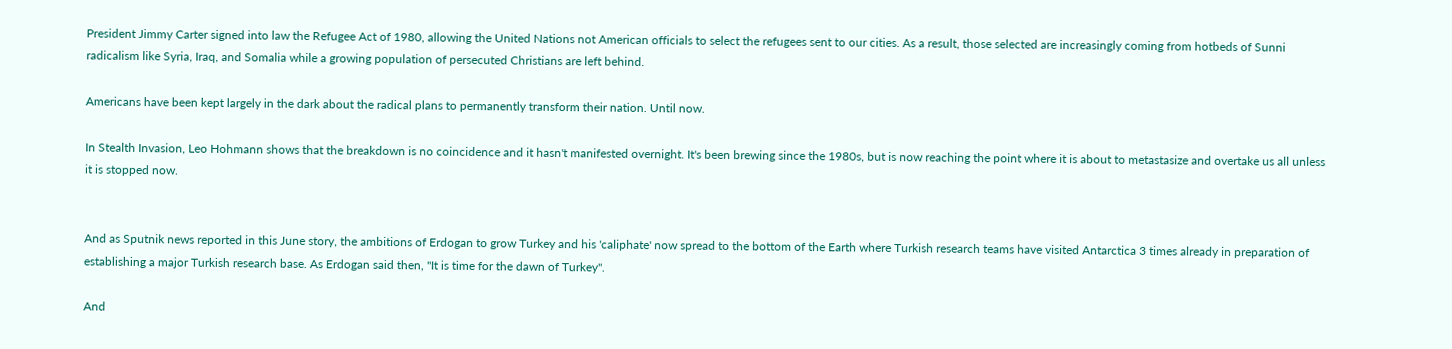President Jimmy Carter signed into law the Refugee Act of 1980, allowing the United Nations not American officials to select the refugees sent to our cities. As a result, those selected are increasingly coming from hotbeds of Sunni radicalism like Syria, Iraq, and Somalia while a growing population of persecuted Christians are left behind.

Americans have been kept largely in the dark about the radical plans to permanently transform their nation. Until now.

In Stealth Invasion, Leo Hohmann shows that the breakdown is no coincidence and it hasn't manifested overnight. It's been brewing since the 1980s, but is now reaching the point where it is about to metastasize and overtake us all unless it is stopped now.


And as Sputnik news reported in this June story, the ambitions of Erdogan to grow Turkey and his 'caliphate' now spread to the bottom of the Earth where Turkish research teams have visited Antarctica 3 times already in preparation of establishing a major Turkish research base. As Erdogan said then, "It is time for the dawn of Turkey".

And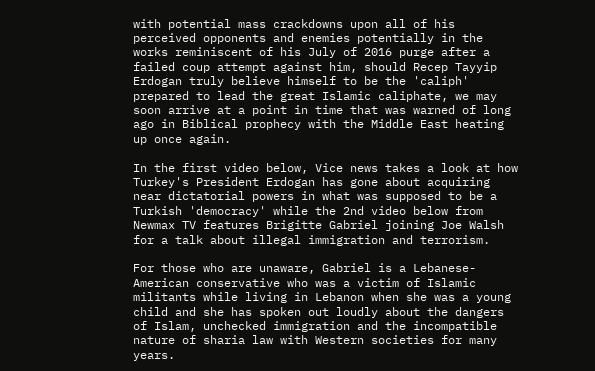with potential mass crackdowns upon all of his perceived opponents and enemies potentially in the works reminiscent of his July of 2016 purge after a failed coup attempt against him, should Recep Tayyip Erdogan truly believe himself to be the 'caliph' prepared to lead the great Islamic caliphate, we may soon arrive at a point in time that was warned of long ago in Biblical prophecy with the Middle East heating up once again.

In the first video below, Vice news takes a look at how Turkey's President Erdogan has gone about acquiring near dictatorial powers in what was supposed to be a Turkish 'democracy' while the 2nd video below from Newmax TV features Brigitte Gabriel joining Joe Walsh for a talk about illegal immigration and terrorism.

For those who are unaware, Gabriel is a Lebanese-American conservative who was a victim of Islamic militants while living in Lebanon when she was a young child and she has spoken out loudly about the dangers of Islam, unchecked immigration and the incompatible nature of sharia law with Western societies for many years.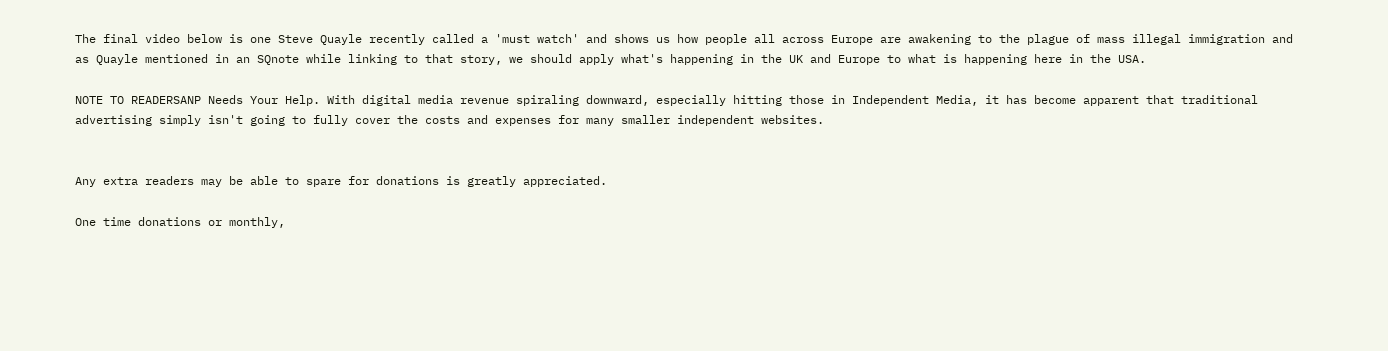The final video below is one Steve Quayle recently called a 'must watch' and shows us how people all across Europe are awakening to the plague of mass illegal immigration and as Quayle mentioned in an SQnote while linking to that story, we should apply what's happening in the UK and Europe to what is happening here in the USA.

NOTE TO READERSANP Needs Your Help. With digital media revenue spiraling downward, especially hitting those in Independent Media, it has become apparent that traditional advertising simply isn't going to fully cover the costs and expenses for many smaller independent websites.


Any extra readers may be able to spare for donations is greatly appreciated.

One time donations or monthly,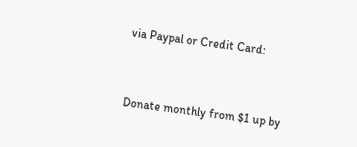via Paypal or Credit Card:



Donate monthly from $1 up by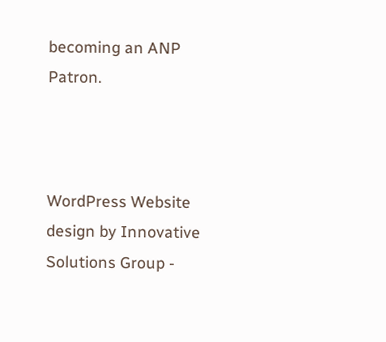becoming an ANP Patron.



WordPress Website design by Innovative Solutions Group -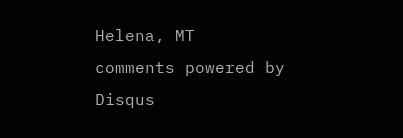Helena, MT
comments powered by Disqus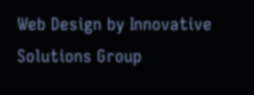Web Design by Innovative Solutions Group